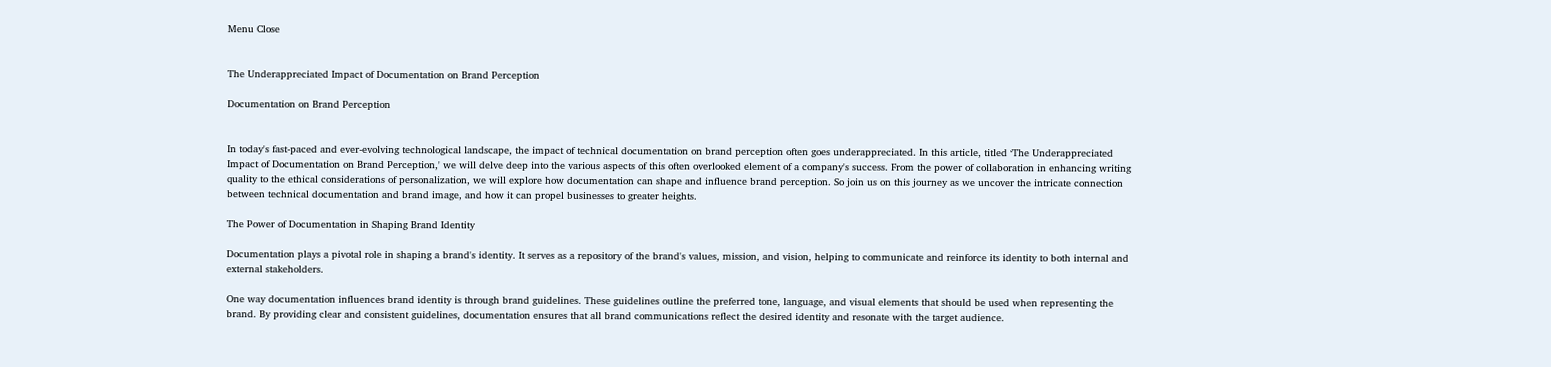Menu Close


The Underappreciated Impact of Documentation on Brand Perception

Documentation on Brand Perception


In today's fast-paced and ever-evolving technological landscape, the impact of technical documentation on brand perception often goes underappreciated. In this article, titled ‘The Underappreciated Impact of Documentation on Brand Perception,' we will delve deep into the various aspects of this often overlooked element of a company's success. From the power of collaboration in enhancing writing quality to the ethical considerations of personalization, we will explore how documentation can shape and influence brand perception. So join us on this journey as we uncover the intricate connection between technical documentation and brand image, and how it can propel businesses to greater heights.

The Power of Documentation in Shaping Brand Identity

Documentation plays a pivotal role in shaping a brand's identity. It serves as a repository of the brand's values, mission, and vision, helping to communicate and reinforce its identity to both internal and external stakeholders.

One way documentation influences brand identity is through brand guidelines. These guidelines outline the preferred tone, language, and visual elements that should be used when representing the brand. By providing clear and consistent guidelines, documentation ensures that all brand communications reflect the desired identity and resonate with the target audience.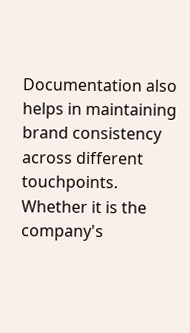Documentation also helps in maintaining brand consistency across different touchpoints. Whether it is the company's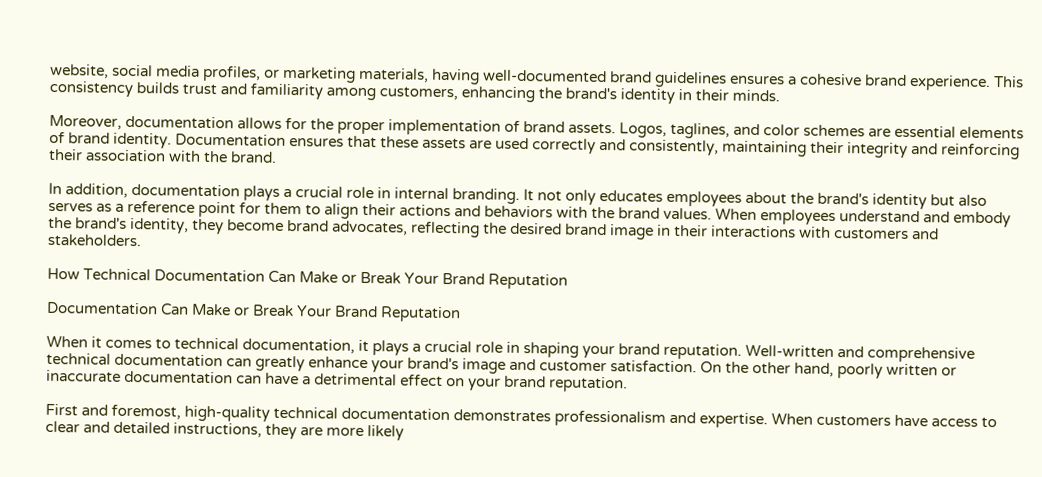website, social media profiles, or marketing materials, having well-documented brand guidelines ensures a cohesive brand experience. This consistency builds trust and familiarity among customers, enhancing the brand's identity in their minds.

Moreover, documentation allows for the proper implementation of brand assets. Logos, taglines, and color schemes are essential elements of brand identity. Documentation ensures that these assets are used correctly and consistently, maintaining their integrity and reinforcing their association with the brand.

In addition, documentation plays a crucial role in internal branding. It not only educates employees about the brand's identity but also serves as a reference point for them to align their actions and behaviors with the brand values. When employees understand and embody the brand's identity, they become brand advocates, reflecting the desired brand image in their interactions with customers and stakeholders.

How Technical Documentation Can Make or Break Your Brand Reputation

Documentation Can Make or Break Your Brand Reputation

When it comes to technical documentation, it plays a crucial role in shaping your brand reputation. Well-written and comprehensive technical documentation can greatly enhance your brand's image and customer satisfaction. On the other hand, poorly written or inaccurate documentation can have a detrimental effect on your brand reputation.

First and foremost, high-quality technical documentation demonstrates professionalism and expertise. When customers have access to clear and detailed instructions, they are more likely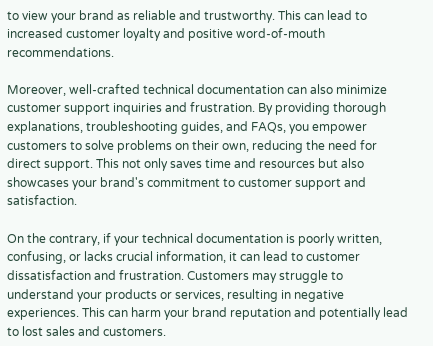to view your brand as reliable and trustworthy. This can lead to increased customer loyalty and positive word-of-mouth recommendations.

Moreover, well-crafted technical documentation can also minimize customer support inquiries and frustration. By providing thorough explanations, troubleshooting guides, and FAQs, you empower customers to solve problems on their own, reducing the need for direct support. This not only saves time and resources but also showcases your brand's commitment to customer support and satisfaction.

On the contrary, if your technical documentation is poorly written, confusing, or lacks crucial information, it can lead to customer dissatisfaction and frustration. Customers may struggle to understand your products or services, resulting in negative experiences. This can harm your brand reputation and potentially lead to lost sales and customers.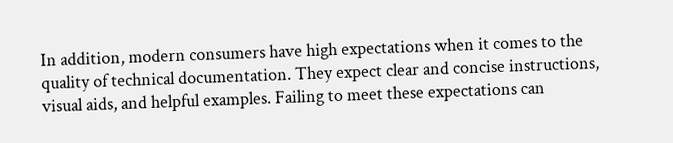In addition, modern consumers have high expectations when it comes to the quality of technical documentation. They expect clear and concise instructions, visual aids, and helpful examples. Failing to meet these expectations can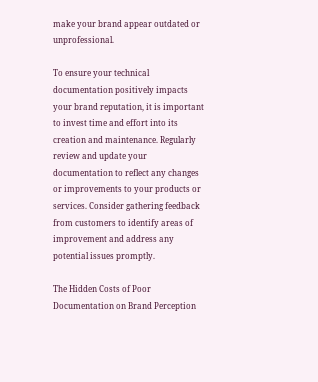make your brand appear outdated or unprofessional.

To ensure your technical documentation positively impacts your brand reputation, it is important to invest time and effort into its creation and maintenance. Regularly review and update your documentation to reflect any changes or improvements to your products or services. Consider gathering feedback from customers to identify areas of improvement and address any potential issues promptly.

The Hidden Costs of Poor Documentation on Brand Perception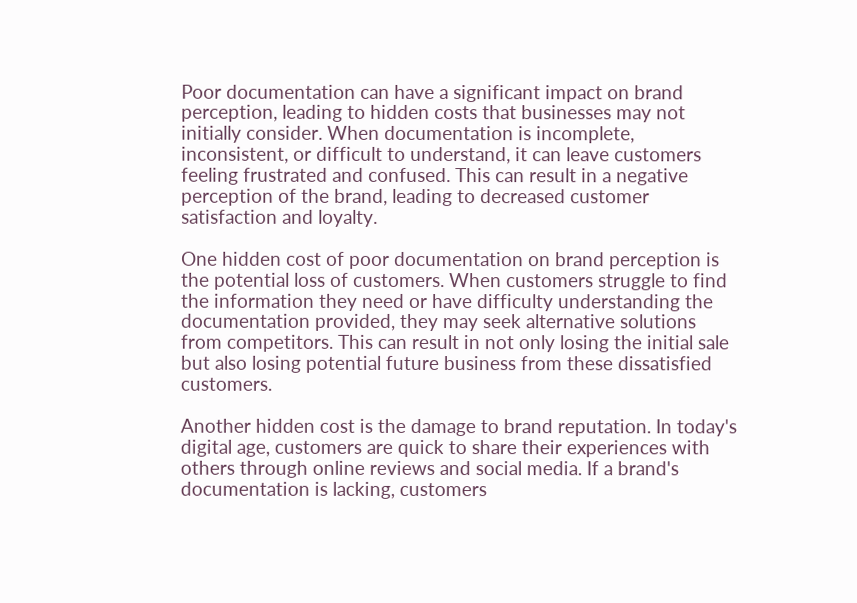Poor documentation can have a significant impact on brand perception, leading to hidden costs that businesses may not initially consider. When documentation is incomplete, inconsistent, or difficult to understand, it can leave customers feeling frustrated and confused. This can result in a negative perception of the brand, leading to decreased customer satisfaction and loyalty.

One hidden cost of poor documentation on brand perception is the potential loss of customers. When customers struggle to find the information they need or have difficulty understanding the documentation provided, they may seek alternative solutions from competitors. This can result in not only losing the initial sale but also losing potential future business from these dissatisfied customers.

Another hidden cost is the damage to brand reputation. In today's digital age, customers are quick to share their experiences with others through online reviews and social media. If a brand's documentation is lacking, customers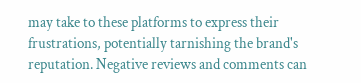may take to these platforms to express their frustrations, potentially tarnishing the brand's reputation. Negative reviews and comments can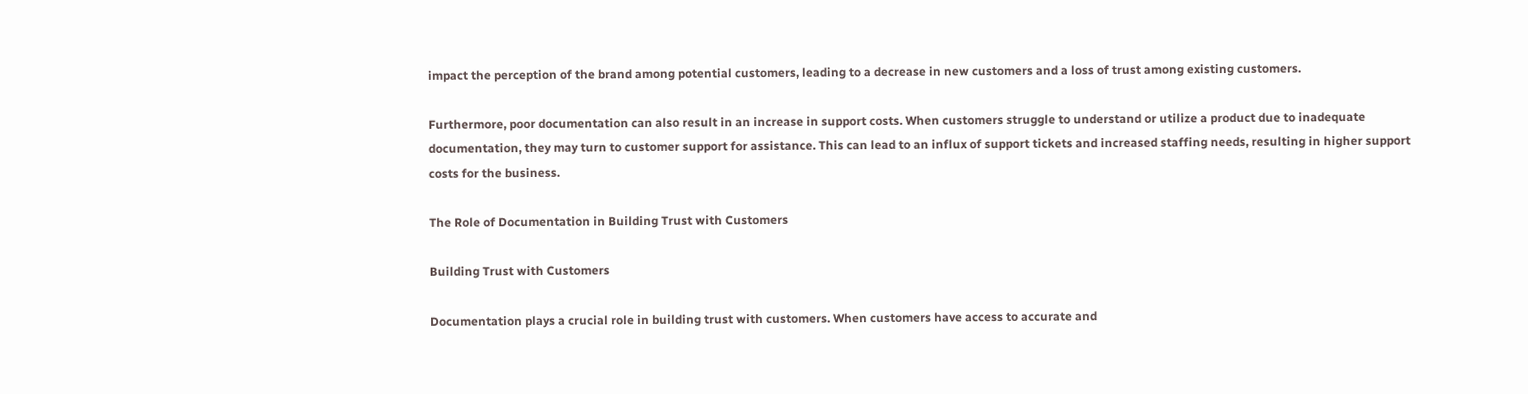impact the perception of the brand among potential customers, leading to a decrease in new customers and a loss of trust among existing customers.

Furthermore, poor documentation can also result in an increase in support costs. When customers struggle to understand or utilize a product due to inadequate documentation, they may turn to customer support for assistance. This can lead to an influx of support tickets and increased staffing needs, resulting in higher support costs for the business.

The Role of Documentation in Building Trust with Customers

Building Trust with Customers

Documentation plays a crucial role in building trust with customers. When customers have access to accurate and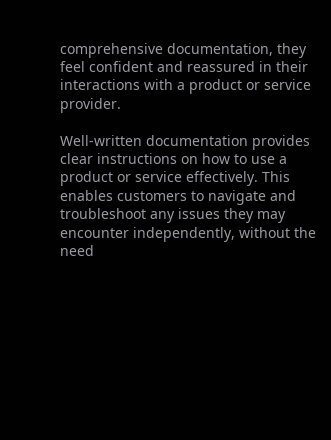comprehensive documentation, they feel confident and reassured in their interactions with a product or service provider.

Well-written documentation provides clear instructions on how to use a product or service effectively. This enables customers to navigate and troubleshoot any issues they may encounter independently, without the need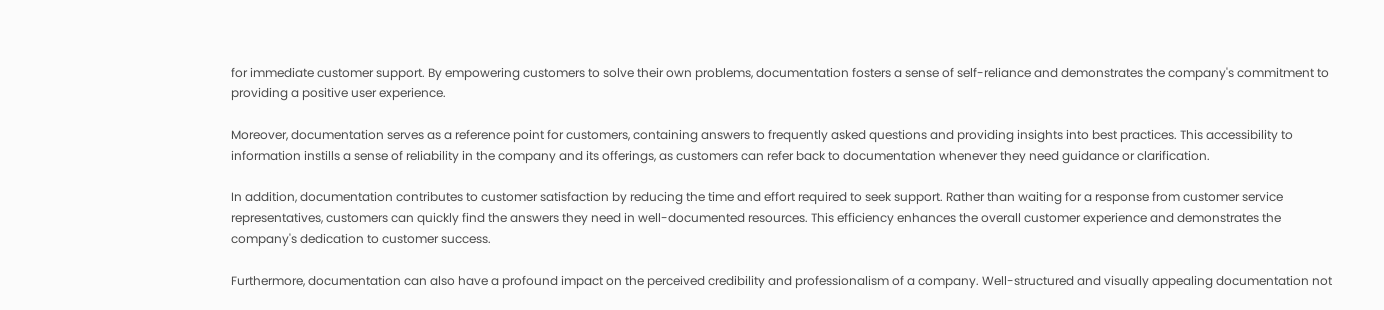for immediate customer support. By empowering customers to solve their own problems, documentation fosters a sense of self-reliance and demonstrates the company's commitment to providing a positive user experience.

Moreover, documentation serves as a reference point for customers, containing answers to frequently asked questions and providing insights into best practices. This accessibility to information instills a sense of reliability in the company and its offerings, as customers can refer back to documentation whenever they need guidance or clarification.

In addition, documentation contributes to customer satisfaction by reducing the time and effort required to seek support. Rather than waiting for a response from customer service representatives, customers can quickly find the answers they need in well-documented resources. This efficiency enhances the overall customer experience and demonstrates the company's dedication to customer success.

Furthermore, documentation can also have a profound impact on the perceived credibility and professionalism of a company. Well-structured and visually appealing documentation not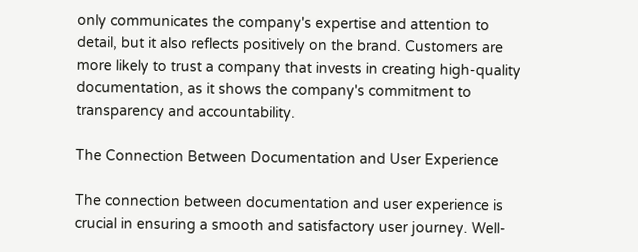only communicates the company's expertise and attention to detail, but it also reflects positively on the brand. Customers are more likely to trust a company that invests in creating high-quality documentation, as it shows the company's commitment to transparency and accountability.

The Connection Between Documentation and User Experience

The connection between documentation and user experience is crucial in ensuring a smooth and satisfactory user journey. Well-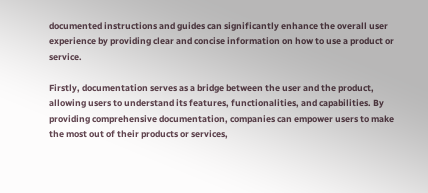documented instructions and guides can significantly enhance the overall user experience by providing clear and concise information on how to use a product or service.

Firstly, documentation serves as a bridge between the user and the product, allowing users to understand its features, functionalities, and capabilities. By providing comprehensive documentation, companies can empower users to make the most out of their products or services,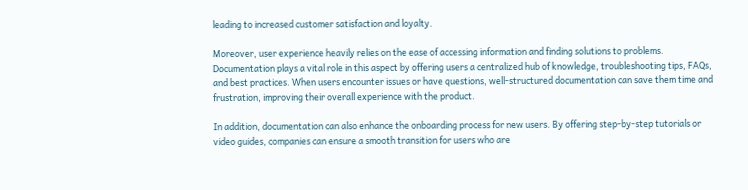leading to increased customer satisfaction and loyalty.

Moreover, user experience heavily relies on the ease of accessing information and finding solutions to problems. Documentation plays a vital role in this aspect by offering users a centralized hub of knowledge, troubleshooting tips, FAQs, and best practices. When users encounter issues or have questions, well-structured documentation can save them time and frustration, improving their overall experience with the product.

In addition, documentation can also enhance the onboarding process for new users. By offering step-by-step tutorials or video guides, companies can ensure a smooth transition for users who are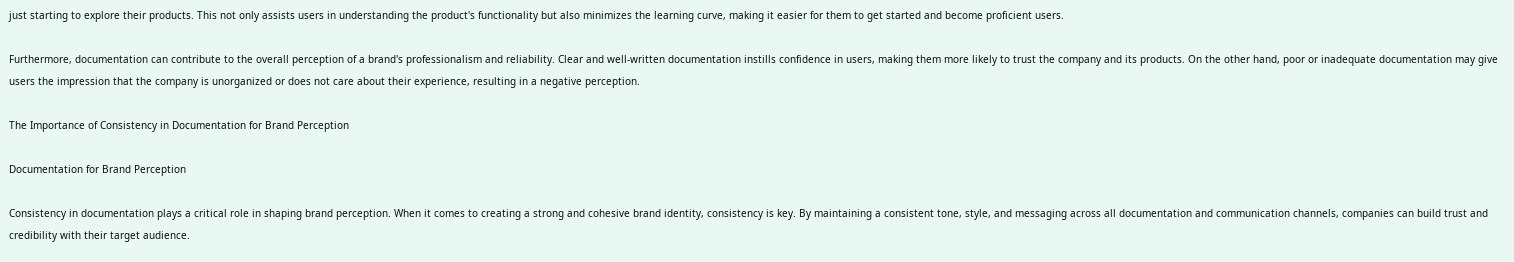just starting to explore their products. This not only assists users in understanding the product's functionality but also minimizes the learning curve, making it easier for them to get started and become proficient users.

Furthermore, documentation can contribute to the overall perception of a brand's professionalism and reliability. Clear and well-written documentation instills confidence in users, making them more likely to trust the company and its products. On the other hand, poor or inadequate documentation may give users the impression that the company is unorganized or does not care about their experience, resulting in a negative perception.

The Importance of Consistency in Documentation for Brand Perception

Documentation for Brand Perception

Consistency in documentation plays a critical role in shaping brand perception. When it comes to creating a strong and cohesive brand identity, consistency is key. By maintaining a consistent tone, style, and messaging across all documentation and communication channels, companies can build trust and credibility with their target audience.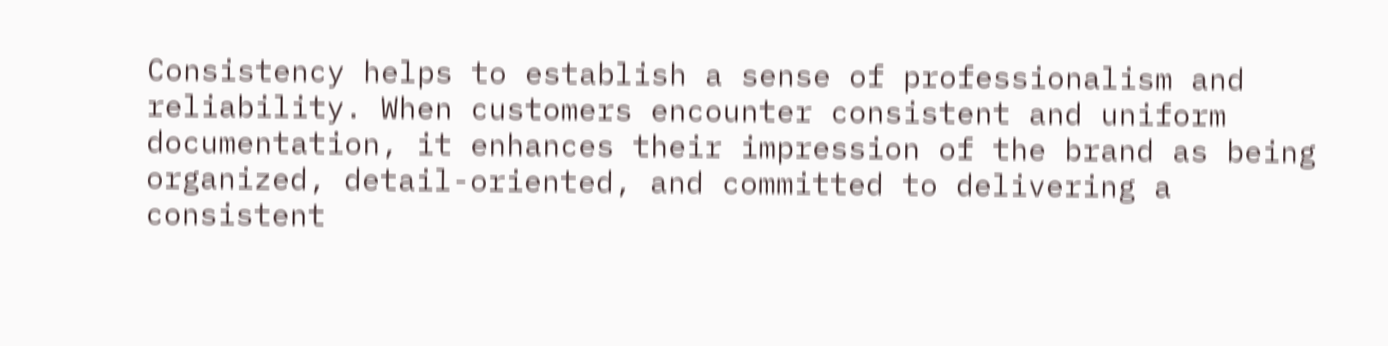Consistency helps to establish a sense of professionalism and reliability. When customers encounter consistent and uniform documentation, it enhances their impression of the brand as being organized, detail-oriented, and committed to delivering a consistent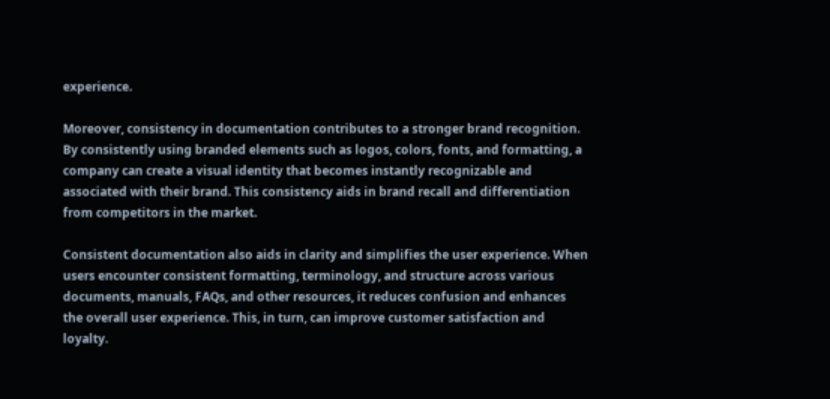experience.

Moreover, consistency in documentation contributes to a stronger brand recognition. By consistently using branded elements such as logos, colors, fonts, and formatting, a company can create a visual identity that becomes instantly recognizable and associated with their brand. This consistency aids in brand recall and differentiation from competitors in the market.

Consistent documentation also aids in clarity and simplifies the user experience. When users encounter consistent formatting, terminology, and structure across various documents, manuals, FAQs, and other resources, it reduces confusion and enhances the overall user experience. This, in turn, can improve customer satisfaction and loyalty.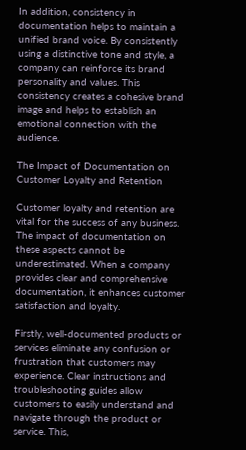In addition, consistency in documentation helps to maintain a unified brand voice. By consistently using a distinctive tone and style, a company can reinforce its brand personality and values. This consistency creates a cohesive brand image and helps to establish an emotional connection with the audience.

The Impact of Documentation on Customer Loyalty and Retention

Customer loyalty and retention are vital for the success of any business. The impact of documentation on these aspects cannot be underestimated. When a company provides clear and comprehensive documentation, it enhances customer satisfaction and loyalty.

Firstly, well-documented products or services eliminate any confusion or frustration that customers may experience. Clear instructions and troubleshooting guides allow customers to easily understand and navigate through the product or service. This,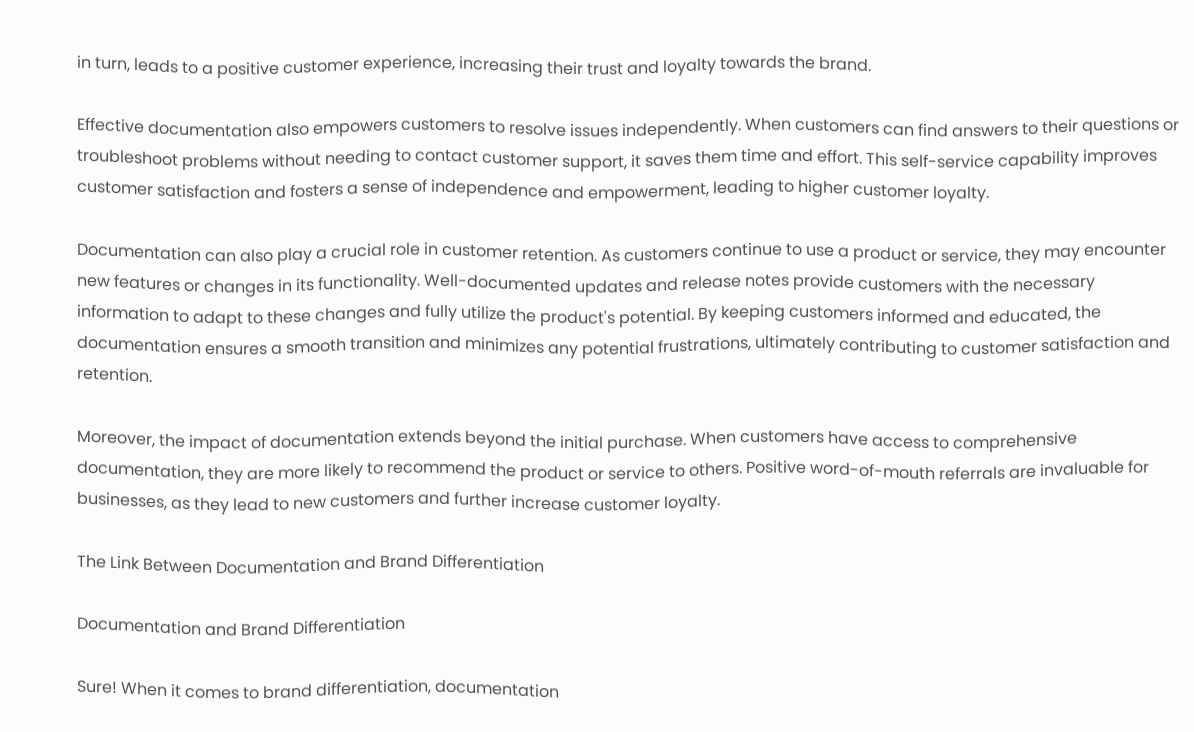in turn, leads to a positive customer experience, increasing their trust and loyalty towards the brand.

Effective documentation also empowers customers to resolve issues independently. When customers can find answers to their questions or troubleshoot problems without needing to contact customer support, it saves them time and effort. This self-service capability improves customer satisfaction and fosters a sense of independence and empowerment, leading to higher customer loyalty.

Documentation can also play a crucial role in customer retention. As customers continue to use a product or service, they may encounter new features or changes in its functionality. Well-documented updates and release notes provide customers with the necessary information to adapt to these changes and fully utilize the product's potential. By keeping customers informed and educated, the documentation ensures a smooth transition and minimizes any potential frustrations, ultimately contributing to customer satisfaction and retention.

Moreover, the impact of documentation extends beyond the initial purchase. When customers have access to comprehensive documentation, they are more likely to recommend the product or service to others. Positive word-of-mouth referrals are invaluable for businesses, as they lead to new customers and further increase customer loyalty.

The Link Between Documentation and Brand Differentiation

Documentation and Brand Differentiation

Sure! When it comes to brand differentiation, documentation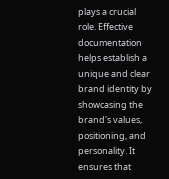plays a crucial role. Effective documentation helps establish a unique and clear brand identity by showcasing the brand's values, positioning, and personality. It ensures that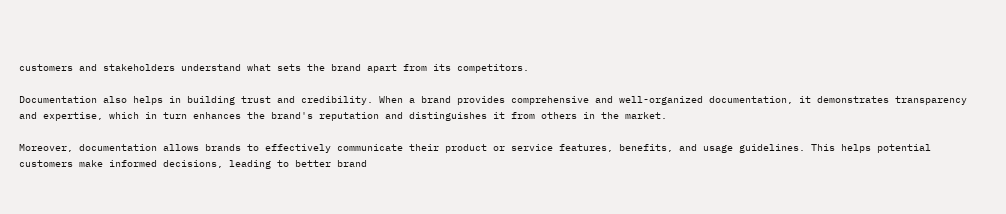customers and stakeholders understand what sets the brand apart from its competitors.

Documentation also helps in building trust and credibility. When a brand provides comprehensive and well-organized documentation, it demonstrates transparency and expertise, which in turn enhances the brand's reputation and distinguishes it from others in the market.

Moreover, documentation allows brands to effectively communicate their product or service features, benefits, and usage guidelines. This helps potential customers make informed decisions, leading to better brand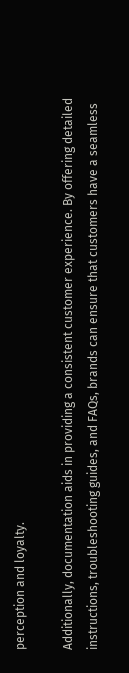perception and loyalty.

Additionally, documentation aids in providing a consistent customer experience. By offering detailed instructions, troubleshooting guides, and FAQs, brands can ensure that customers have a seamless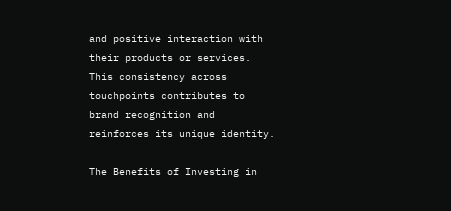and positive interaction with their products or services. This consistency across touchpoints contributes to brand recognition and reinforces its unique identity.

The Benefits of Investing in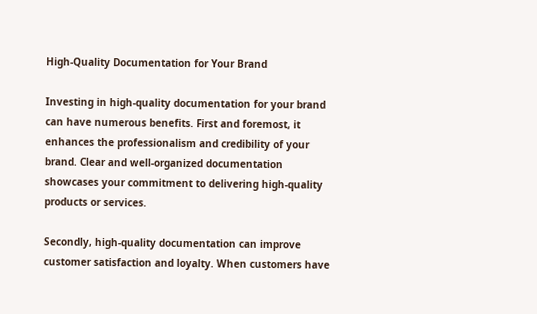High-Quality Documentation for Your Brand

Investing in high-quality documentation for your brand can have numerous benefits. First and foremost, it enhances the professionalism and credibility of your brand. Clear and well-organized documentation showcases your commitment to delivering high-quality products or services.

Secondly, high-quality documentation can improve customer satisfaction and loyalty. When customers have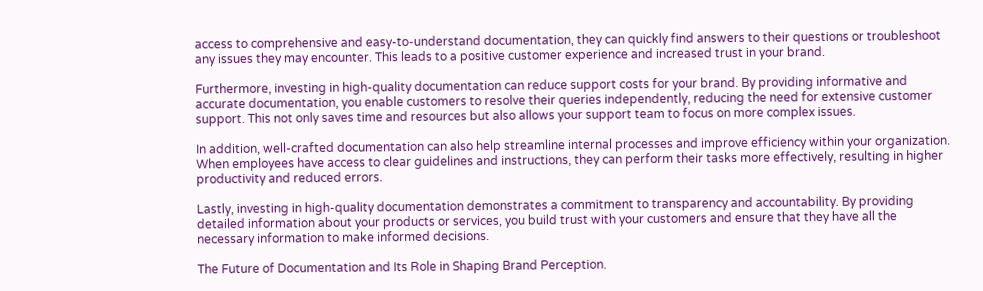access to comprehensive and easy-to-understand documentation, they can quickly find answers to their questions or troubleshoot any issues they may encounter. This leads to a positive customer experience and increased trust in your brand.

Furthermore, investing in high-quality documentation can reduce support costs for your brand. By providing informative and accurate documentation, you enable customers to resolve their queries independently, reducing the need for extensive customer support. This not only saves time and resources but also allows your support team to focus on more complex issues.

In addition, well-crafted documentation can also help streamline internal processes and improve efficiency within your organization. When employees have access to clear guidelines and instructions, they can perform their tasks more effectively, resulting in higher productivity and reduced errors.

Lastly, investing in high-quality documentation demonstrates a commitment to transparency and accountability. By providing detailed information about your products or services, you build trust with your customers and ensure that they have all the necessary information to make informed decisions.

The Future of Documentation and Its Role in Shaping Brand Perception.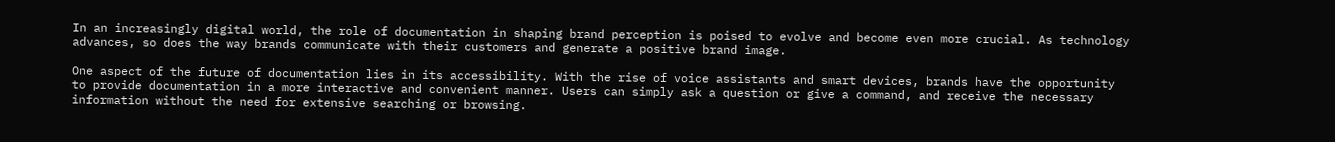In an increasingly digital world, the role of documentation in shaping brand perception is poised to evolve and become even more crucial. As technology advances, so does the way brands communicate with their customers and generate a positive brand image.

One aspect of the future of documentation lies in its accessibility. With the rise of voice assistants and smart devices, brands have the opportunity to provide documentation in a more interactive and convenient manner. Users can simply ask a question or give a command, and receive the necessary information without the need for extensive searching or browsing.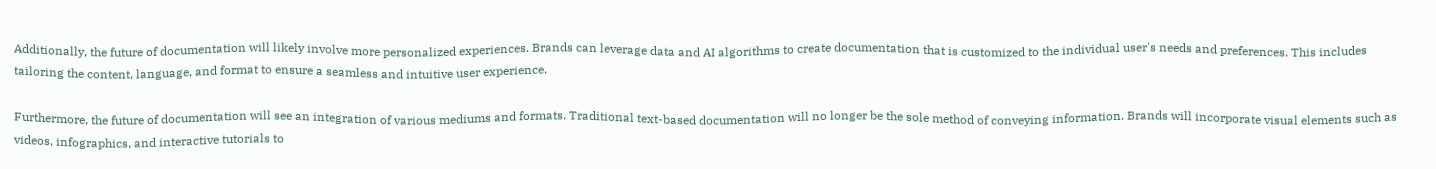Additionally, the future of documentation will likely involve more personalized experiences. Brands can leverage data and AI algorithms to create documentation that is customized to the individual user's needs and preferences. This includes tailoring the content, language, and format to ensure a seamless and intuitive user experience.

Furthermore, the future of documentation will see an integration of various mediums and formats. Traditional text-based documentation will no longer be the sole method of conveying information. Brands will incorporate visual elements such as videos, infographics, and interactive tutorials to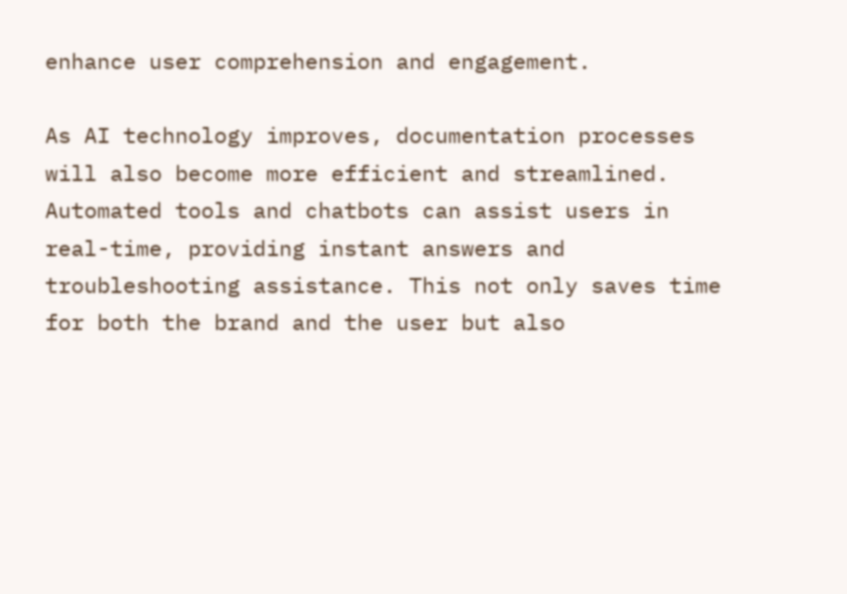enhance user comprehension and engagement.

As AI technology improves, documentation processes will also become more efficient and streamlined. Automated tools and chatbots can assist users in real-time, providing instant answers and troubleshooting assistance. This not only saves time for both the brand and the user but also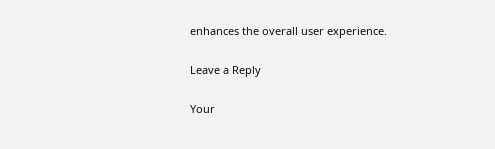enhances the overall user experience.

Leave a Reply

Your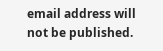email address will not be published.